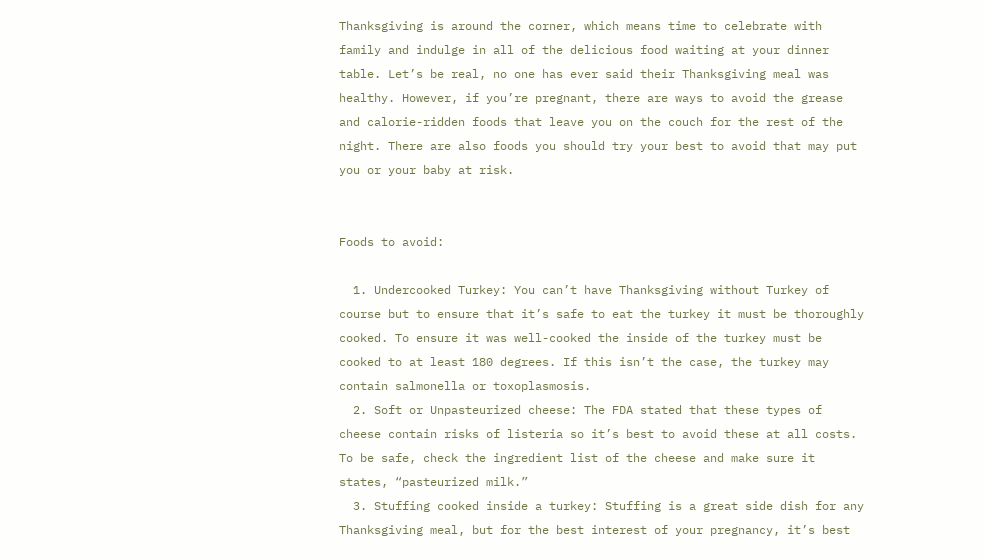Thanksgiving is around the corner, which means time to celebrate with family and indulge in all of the delicious food waiting at your dinner table. Let’s be real, no one has ever said their Thanksgiving meal was healthy. However, if you’re pregnant, there are ways to avoid the grease and calorie-ridden foods that leave you on the couch for the rest of the night. There are also foods you should try your best to avoid that may put you or your baby at risk.


Foods to avoid:

  1. Undercooked Turkey: You can’t have Thanksgiving without Turkey of course but to ensure that it’s safe to eat the turkey it must be thoroughly cooked. To ensure it was well-cooked the inside of the turkey must be cooked to at least 180 degrees. If this isn’t the case, the turkey may contain salmonella or toxoplasmosis.
  2. Soft or Unpasteurized cheese: The FDA stated that these types of cheese contain risks of listeria so it’s best to avoid these at all costs. To be safe, check the ingredient list of the cheese and make sure it states, “pasteurized milk.”
  3. Stuffing cooked inside a turkey: Stuffing is a great side dish for any Thanksgiving meal, but for the best interest of your pregnancy, it’s best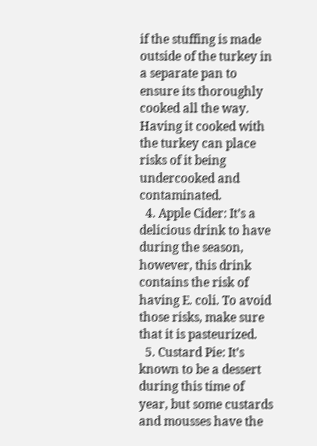if the stuffing is made outside of the turkey in a separate pan to ensure its thoroughly cooked all the way. Having it cooked with the turkey can place risks of it being undercooked and contaminated.
  4. Apple Cider: It’s a delicious drink to have during the season, however, this drink contains the risk of having E. coli. To avoid those risks, make sure that it is pasteurized.
  5. Custard Pie: It’s known to be a dessert during this time of year, but some custards and mousses have the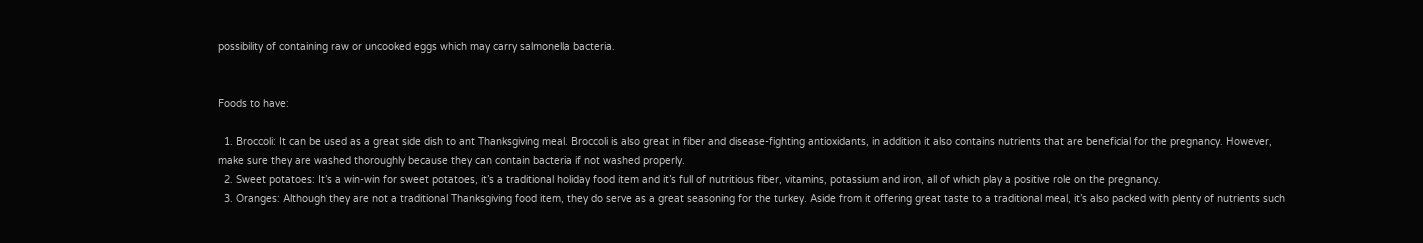possibility of containing raw or uncooked eggs which may carry salmonella bacteria.


Foods to have:

  1. Broccoli: It can be used as a great side dish to ant Thanksgiving meal. Broccoli is also great in fiber and disease-fighting antioxidants, in addition it also contains nutrients that are beneficial for the pregnancy. However, make sure they are washed thoroughly because they can contain bacteria if not washed properly.
  2. Sweet potatoes: It’s a win-win for sweet potatoes, it’s a traditional holiday food item and it’s full of nutritious fiber, vitamins, potassium and iron, all of which play a positive role on the pregnancy.
  3. Oranges: Although they are not a traditional Thanksgiving food item, they do serve as a great seasoning for the turkey. Aside from it offering great taste to a traditional meal, it’s also packed with plenty of nutrients such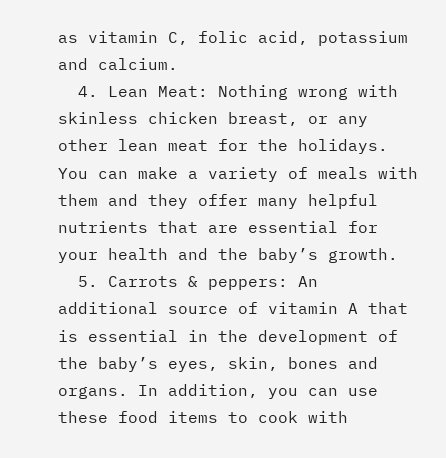as vitamin C, folic acid, potassium and calcium.
  4. Lean Meat: Nothing wrong with skinless chicken breast, or any other lean meat for the holidays. You can make a variety of meals with them and they offer many helpful nutrients that are essential for your health and the baby’s growth.
  5. Carrots & peppers: An additional source of vitamin A that is essential in the development of the baby’s eyes, skin, bones and organs. In addition, you can use these food items to cook with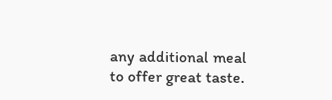any additional meal to offer great taste.